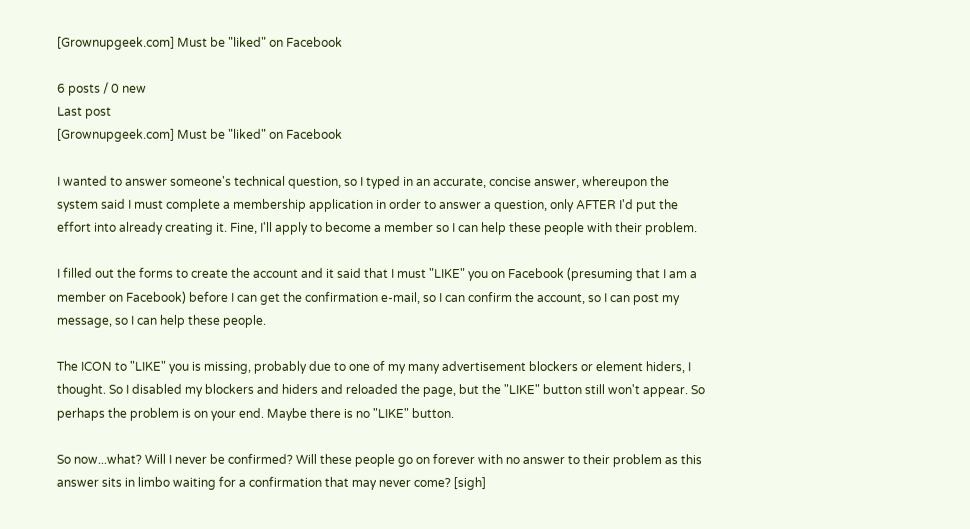[Grownupgeek.com] Must be "liked" on Facebook

6 posts / 0 new
Last post
[Grownupgeek.com] Must be "liked" on Facebook

I wanted to answer someone's technical question, so I typed in an accurate, concise answer, whereupon the system said I must complete a membership application in order to answer a question, only AFTER I'd put the effort into already creating it. Fine, I'll apply to become a member so I can help these people with their problem.

I filled out the forms to create the account and it said that I must "LIKE" you on Facebook (presuming that I am a member on Facebook) before I can get the confirmation e-mail, so I can confirm the account, so I can post my message, so I can help these people.

The ICON to "LIKE" you is missing, probably due to one of my many advertisement blockers or element hiders, I thought. So I disabled my blockers and hiders and reloaded the page, but the "LIKE" button still won't appear. So perhaps the problem is on your end. Maybe there is no "LIKE" button.

So now...what? Will I never be confirmed? Will these people go on forever with no answer to their problem as this answer sits in limbo waiting for a confirmation that may never come? [sigh]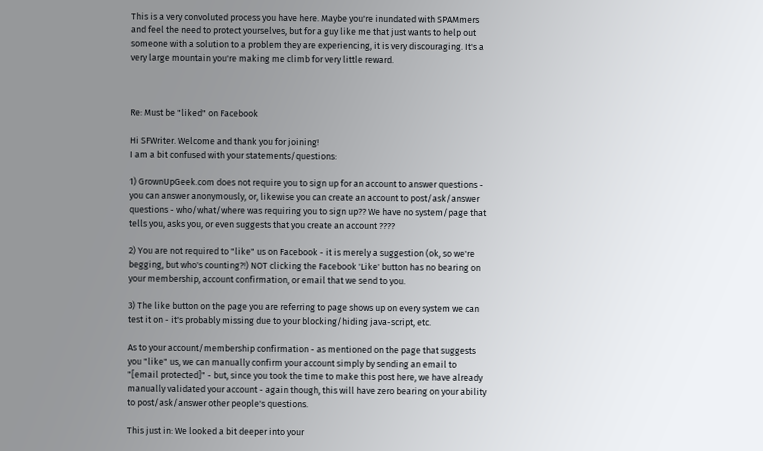This is a very convoluted process you have here. Maybe you're inundated with SPAMmers and feel the need to protect yourselves, but for a guy like me that just wants to help out someone with a solution to a problem they are experiencing, it is very discouraging. It's a very large mountain you're making me climb for very little reward.



Re: Must be "liked" on Facebook

Hi SFWriter. Welcome and thank you for joining!
I am a bit confused with your statements/questions:

1) GrownUpGeek.com does not require you to sign up for an account to answer questions - you can answer anonymously, or, likewise you can create an account to post/ask/answer questions - who/what/where was requiring you to sign up?? We have no system/page that tells you, asks you, or even suggests that you create an account ????

2) You are not required to "like" us on Facebook - it is merely a suggestion (ok, so we're begging, but who's counting?!) NOT clicking the Facebook 'Like' button has no bearing on your membership, account confirmation, or email that we send to you.

3) The like button on the page you are referring to page shows up on every system we can test it on - it's probably missing due to your blocking/hiding java-script, etc.

As to your account/membership confirmation - as mentioned on the page that suggests you "like" us, we can manually confirm your account simply by sending an email to "[email protected]" - but, since you took the time to make this post here, we have already manually validated your account - again though, this will have zero bearing on your ability to post/ask/answer other people's questions.

This just in: We looked a bit deeper into your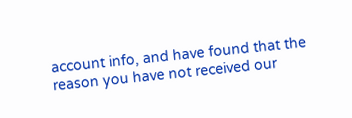account info, and have found that the reason you have not received our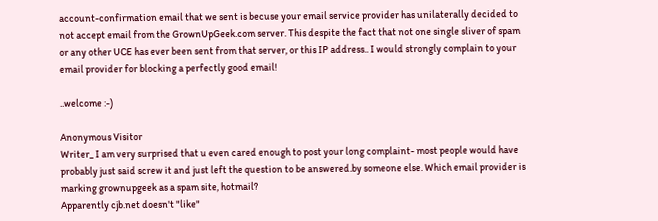account-confirmation email that we sent is becuse your email service provider has unilaterally decided to not accept email from the GrownUpGeek.com server. This despite the fact that not one single sliver of spam or any other UCE has ever been sent from that server, or this IP address.. I would strongly complain to your email provider for blocking a perfectly good email!

..welcome :-)

Anonymous Visitor
Writer_ I am very surprised that u even cared enough to post your long complaint- most people would have probably just said screw it and just left the question to be answered.by someone else. Which email provider is marking grownupgeek as a spam site, hotmail?
Apparently cjb.net doesn't "like"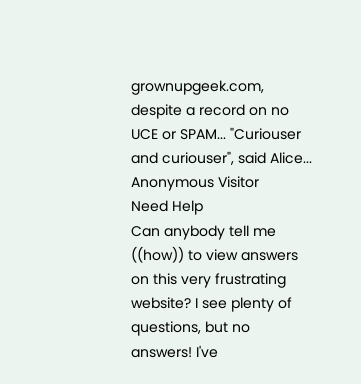grownupgeek.com, despite a record on no UCE or SPAM... "Curiouser and curiouser", said Alice...
Anonymous Visitor
Need Help
Can anybody tell me ((how)) to view answers on this very frustrating website? I see plenty of questions, but no answers! I've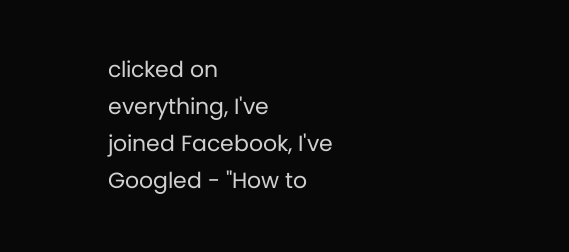clicked on everything, I've joined Facebook, I've Googled - "How to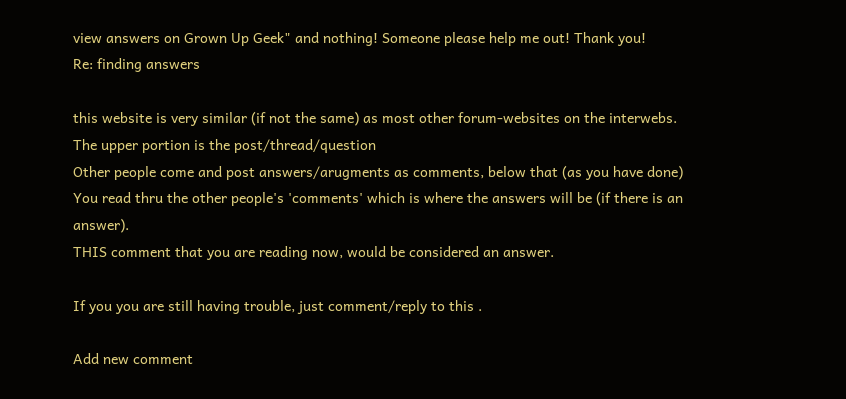view answers on Grown Up Geek" and nothing! Someone please help me out! Thank you!
Re: finding answers

this website is very similar (if not the same) as most other forum-websites on the interwebs.
The upper portion is the post/thread/question
Other people come and post answers/arugments as comments, below that (as you have done)
You read thru the other people's 'comments' which is where the answers will be (if there is an answer).
THIS comment that you are reading now, would be considered an answer.

If you you are still having trouble, just comment/reply to this .

Add new comment